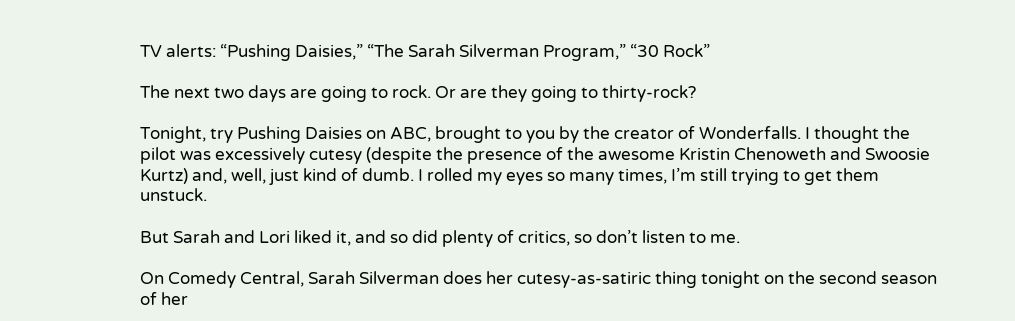TV alerts: “Pushing Daisies,” “The Sarah Silverman Program,” “30 Rock”

The next two days are going to rock. Or are they going to thirty-rock?

Tonight, try Pushing Daisies on ABC, brought to you by the creator of Wonderfalls. I thought the pilot was excessively cutesy (despite the presence of the awesome Kristin Chenoweth and Swoosie Kurtz) and, well, just kind of dumb. I rolled my eyes so many times, I’m still trying to get them unstuck.

But Sarah and Lori liked it, and so did plenty of critics, so don’t listen to me.

On Comedy Central, Sarah Silverman does her cutesy-as-satiric thing tonight on the second season of her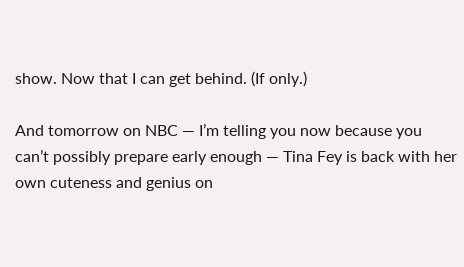show. Now that I can get behind. (If only.)

And tomorrow on NBC — I’m telling you now because you can’t possibly prepare early enough — Tina Fey is back with her own cuteness and genius on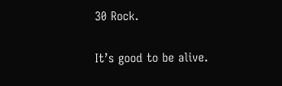30 Rock.

It’s good to be alive.